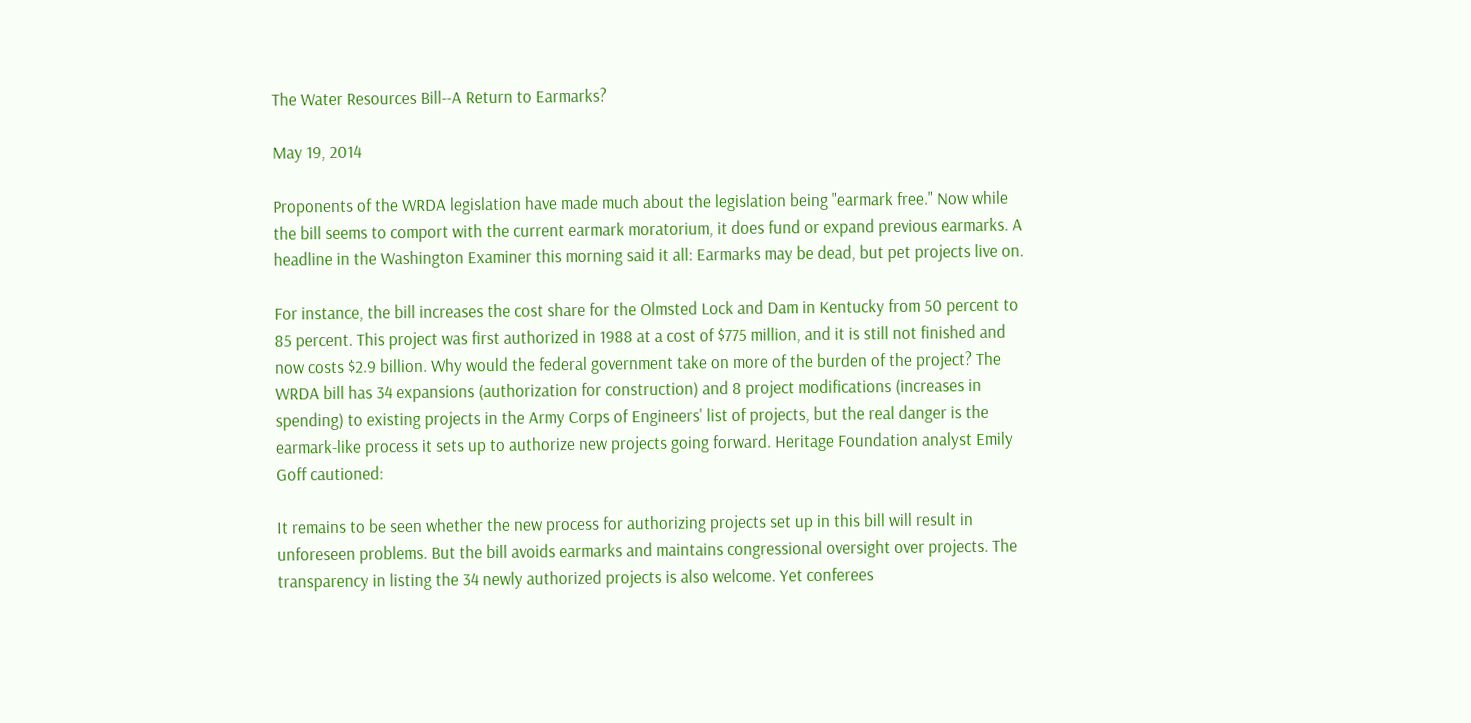The Water Resources Bill--A Return to Earmarks?

May 19, 2014

Proponents of the WRDA legislation have made much about the legislation being "earmark free." Now while the bill seems to comport with the current earmark moratorium, it does fund or expand previous earmarks. A headline in the Washington Examiner this morning said it all: Earmarks may be dead, but pet projects live on.

For instance, the bill increases the cost share for the Olmsted Lock and Dam in Kentucky from 50 percent to 85 percent. This project was first authorized in 1988 at a cost of $775 million, and it is still not finished and now costs $2.9 billion. Why would the federal government take on more of the burden of the project? The WRDA bill has 34 expansions (authorization for construction) and 8 project modifications (increases in spending) to existing projects in the Army Corps of Engineers' list of projects, but the real danger is the earmark-like process it sets up to authorize new projects going forward. Heritage Foundation analyst Emily Goff cautioned:

It remains to be seen whether the new process for authorizing projects set up in this bill will result in unforeseen problems. But the bill avoids earmarks and maintains congressional oversight over projects. The transparency in listing the 34 newly authorized projects is also welcome. Yet conferees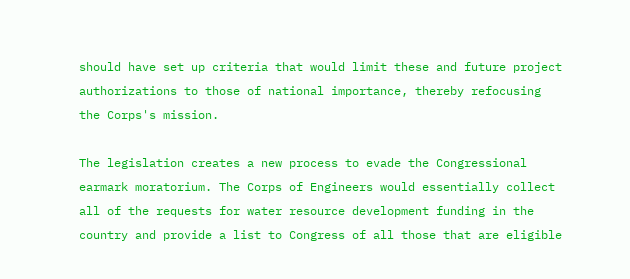should have set up criteria that would limit these and future project authorizations to those of national importance, thereby refocusing the Corps's mission.

The legislation creates a new process to evade the Congressional earmark moratorium. The Corps of Engineers would essentially collect all of the requests for water resource development funding in the country and provide a list to Congress of all those that are eligible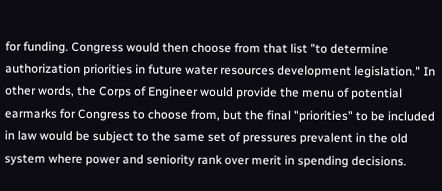for funding. Congress would then choose from that list "to determine authorization priorities in future water resources development legislation." In other words, the Corps of Engineer would provide the menu of potential earmarks for Congress to choose from, but the final "priorities" to be included in law would be subject to the same set of pressures prevalent in the old system where power and seniority rank over merit in spending decisions.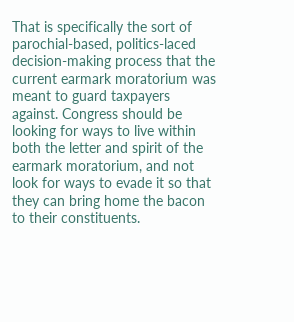That is specifically the sort of parochial-based, politics-laced decision-making process that the current earmark moratorium was meant to guard taxpayers against. Congress should be looking for ways to live within both the letter and spirit of the earmark moratorium, and not look for ways to evade it so that they can bring home the bacon to their constituents.